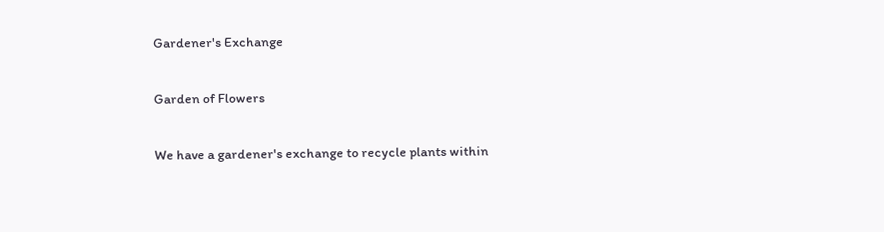Gardener's Exchange

Garden of Flowers

We have a gardener's exchange to recycle plants within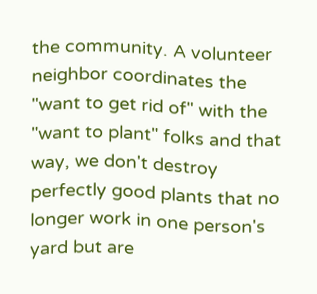the community. A volunteer neighbor coordinates the "want to get rid of" with the "want to plant" folks and that way, we don't destroy perfectly good plants that no longer work in one person's yard but are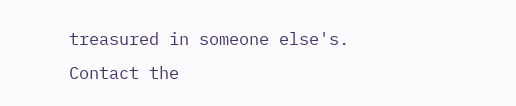treasured in someone else's. Contact the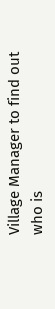Village Manager to find out who is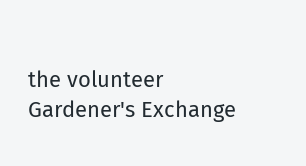the volunteer Gardener's Exchange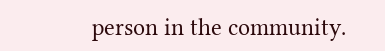person in the community.